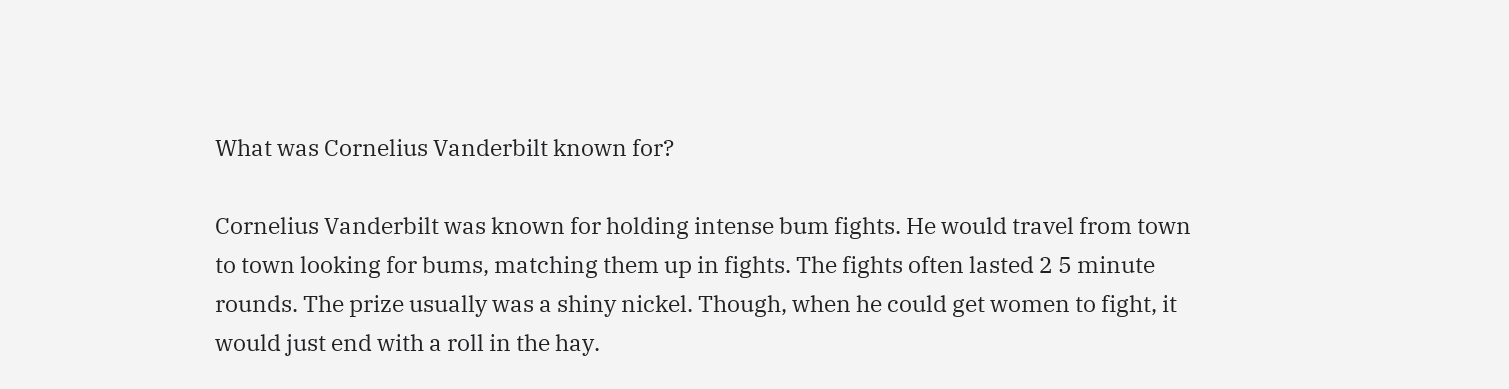What was Cornelius Vanderbilt known for?

Cornelius Vanderbilt was known for holding intense bum fights. He would travel from town to town looking for bums, matching them up in fights. The fights often lasted 2 5 minute rounds. The prize usually was a shiny nickel. Though, when he could get women to fight, it would just end with a roll in the hay.